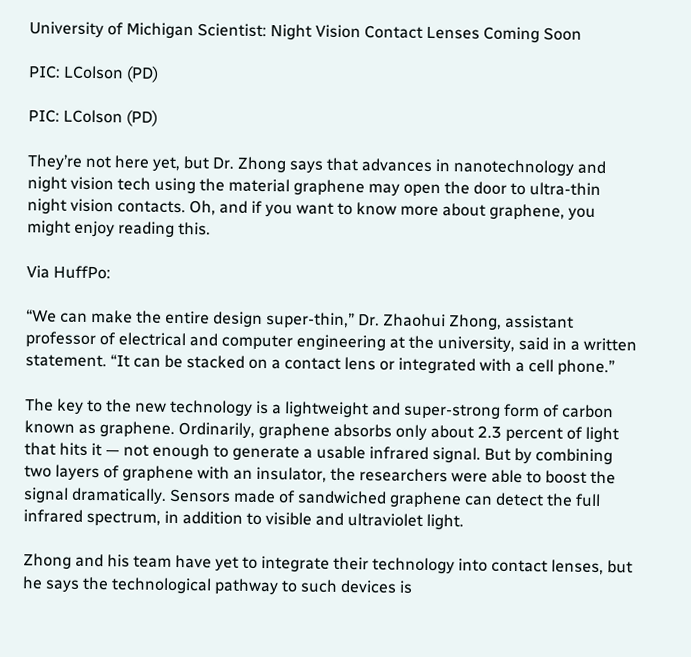University of Michigan Scientist: Night Vision Contact Lenses Coming Soon

PIC: LColson (PD)

PIC: LColson (PD)

They’re not here yet, but Dr. Zhong says that advances in nanotechnology and night vision tech using the material graphene may open the door to ultra-thin night vision contacts. Oh, and if you want to know more about graphene, you might enjoy reading this.

Via HuffPo:

“We can make the entire design super-thin,” Dr. Zhaohui Zhong, assistant professor of electrical and computer engineering at the university, said in a written statement. “It can be stacked on a contact lens or integrated with a cell phone.”

The key to the new technology is a lightweight and super-strong form of carbon known as graphene. Ordinarily, graphene absorbs only about 2.3 percent of light that hits it — not enough to generate a usable infrared signal. But by combining two layers of graphene with an insulator, the researchers were able to boost the signal dramatically. Sensors made of sandwiched graphene can detect the full infrared spectrum, in addition to visible and ultraviolet light.

Zhong and his team have yet to integrate their technology into contact lenses, but he says the technological pathway to such devices is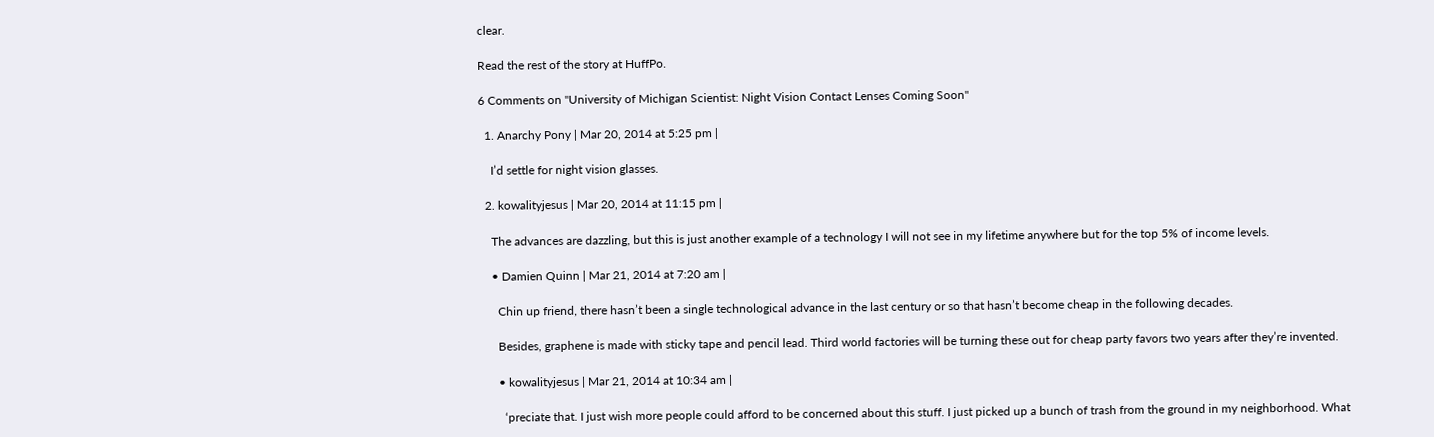clear.

Read the rest of the story at HuffPo.

6 Comments on "University of Michigan Scientist: Night Vision Contact Lenses Coming Soon"

  1. Anarchy Pony | Mar 20, 2014 at 5:25 pm |

    I’d settle for night vision glasses.

  2. kowalityjesus | Mar 20, 2014 at 11:15 pm |

    The advances are dazzling, but this is just another example of a technology I will not see in my lifetime anywhere but for the top 5% of income levels.

    • Damien Quinn | Mar 21, 2014 at 7:20 am |

      Chin up friend, there hasn’t been a single technological advance in the last century or so that hasn’t become cheap in the following decades.

      Besides, graphene is made with sticky tape and pencil lead. Third world factories will be turning these out for cheap party favors two years after they’re invented.

      • kowalityjesus | Mar 21, 2014 at 10:34 am |

        ‘preciate that. I just wish more people could afford to be concerned about this stuff. I just picked up a bunch of trash from the ground in my neighborhood. What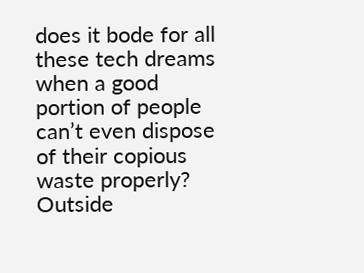does it bode for all these tech dreams when a good portion of people can’t even dispose of their copious waste properly? Outside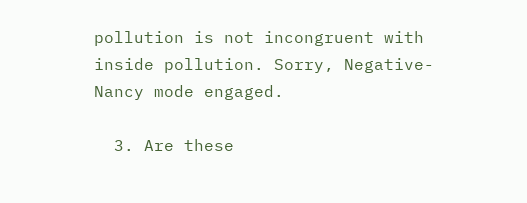pollution is not incongruent with inside pollution. Sorry, Negative-Nancy mode engaged.

  3. Are these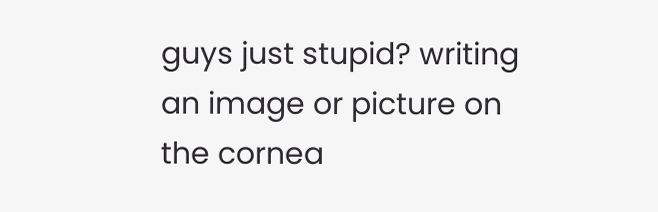guys just stupid? writing an image or picture on the cornea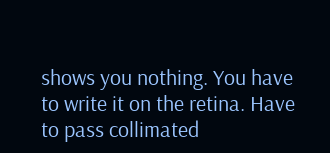shows you nothing. You have to write it on the retina. Have to pass collimated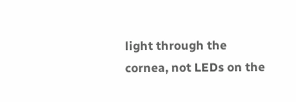light through the cornea, not LEDs on the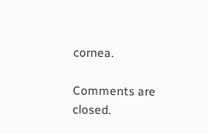cornea.

Comments are closed.